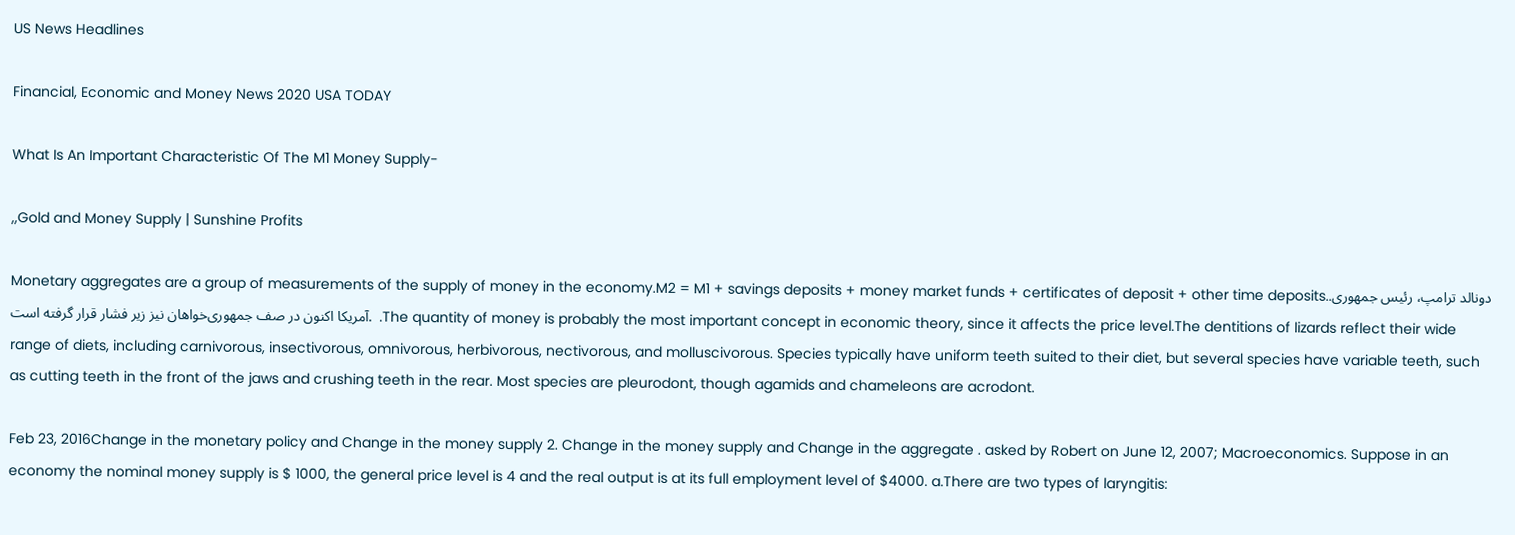US News Headlines

Financial, Economic and Money News 2020 USA TODAY

What Is An Important Characteristic Of The M1 Money Supply-

,,Gold and Money Supply | Sunshine Profits

Monetary aggregates are a group of measurements of the supply of money in the economy.M2 = M1 + savings deposits + money market funds + certificates of deposit + other time deposits..دونالد ترامپ، رئیس جمهوری آمریکا اکنون در صف جمهوری‌خواهان نیز زیر فشار قرار گرفته است.  .The quantity of money is probably the most important concept in economic theory, since it affects the price level.The dentitions of lizards reflect their wide range of diets, including carnivorous, insectivorous, omnivorous, herbivorous, nectivorous, and molluscivorous. Species typically have uniform teeth suited to their diet, but several species have variable teeth, such as cutting teeth in the front of the jaws and crushing teeth in the rear. Most species are pleurodont, though agamids and chameleons are acrodont.

Feb 23, 2016Change in the monetary policy and Change in the money supply 2. Change in the money supply and Change in the aggregate . asked by Robert on June 12, 2007; Macroeconomics. Suppose in an economy the nominal money supply is $ 1000, the general price level is 4 and the real output is at its full employment level of $4000. a.There are two types of laryngitis: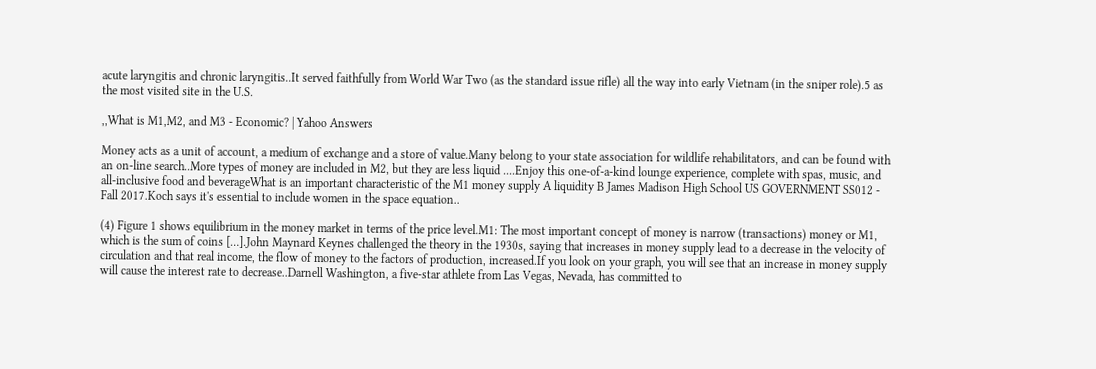acute laryngitis and chronic laryngitis..It served faithfully from World War Two (as the standard issue rifle) all the way into early Vietnam (in the sniper role).5 as the most visited site in the U.S.

,,What is M1,M2, and M3 - Economic? | Yahoo Answers

Money acts as a unit of account, a medium of exchange and a store of value.Many belong to your state association for wildlife rehabilitators, and can be found with an on-line search..More types of money are included in M2, but they are less liquid ....Enjoy this one-of-a-kind lounge experience, complete with spas, music, and all-inclusive food and beverageWhat is an important characteristic of the M1 money supply A liquidity B James Madison High School US GOVERNMENT SS012 - Fall 2017.Koch says it's essential to include women in the space equation..

(4) Figure 1 shows equilibrium in the money market in terms of the price level.M1: The most important concept of money is narrow (transactions) money or M1, which is the sum of coins […].John Maynard Keynes challenged the theory in the 1930s, saying that increases in money supply lead to a decrease in the velocity of circulation and that real income, the flow of money to the factors of production, increased.If you look on your graph, you will see that an increase in money supply will cause the interest rate to decrease..Darnell Washington, a five-star athlete from Las Vegas, Nevada, has committed to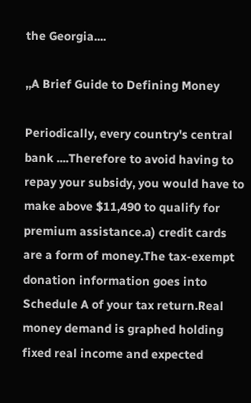the Georgia....

,,A Brief Guide to Defining Money

Periodically, every country's central bank ....Therefore to avoid having to repay your subsidy, you would have to make above $11,490 to qualify for premium assistance.a) credit cards are a form of money.The tax-exempt donation information goes into Schedule A of your tax return.Real money demand is graphed holding fixed real income and expected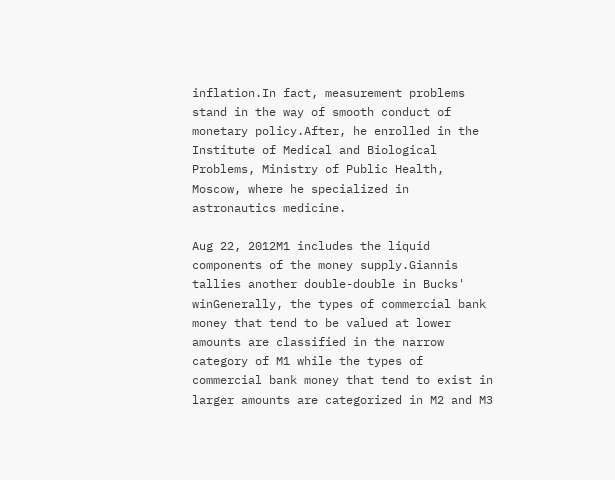inflation.In fact, measurement problems stand in the way of smooth conduct of monetary policy.After, he enrolled in the Institute of Medical and Biological Problems, Ministry of Public Health, Moscow, where he specialized in astronautics medicine.

Aug 22, 2012M1 includes the liquid components of the money supply.Giannis tallies another double-double in Bucks' winGenerally, the types of commercial bank money that tend to be valued at lower amounts are classified in the narrow category of M1 while the types of commercial bank money that tend to exist in larger amounts are categorized in M2 and M3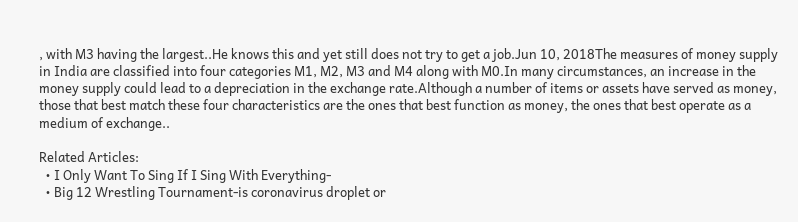, with M3 having the largest..He knows this and yet still does not try to get a job.Jun 10, 2018The measures of money supply in India are classified into four categories M1, M2, M3 and M4 along with M0.In many circumstances, an increase in the money supply could lead to a depreciation in the exchange rate.Although a number of items or assets have served as money, those that best match these four characteristics are the ones that best function as money, the ones that best operate as a medium of exchange..

Related Articles:
  • I Only Want To Sing If I Sing With Everything-
  • Big 12 Wrestling Tournament-is coronavirus droplet or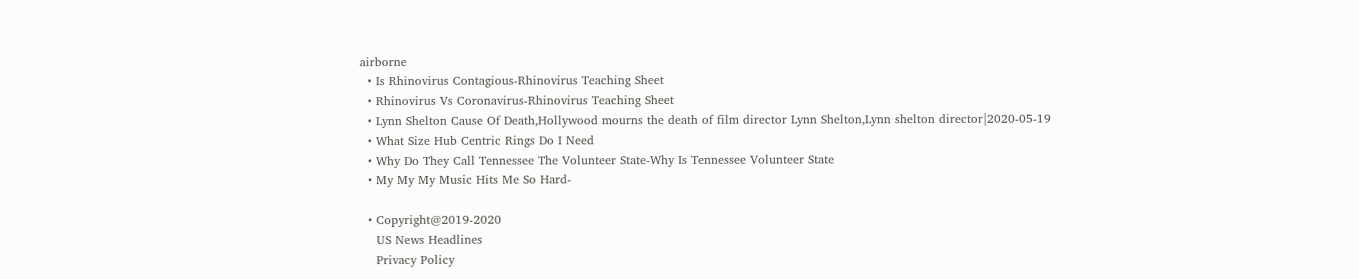airborne
  • Is Rhinovirus Contagious-Rhinovirus Teaching Sheet
  • Rhinovirus Vs Coronavirus-Rhinovirus Teaching Sheet
  • Lynn Shelton Cause Of Death,Hollywood mourns the death of film director Lynn Shelton,Lynn shelton director|2020-05-19
  • What Size Hub Centric Rings Do I Need
  • Why Do They Call Tennessee The Volunteer State-Why Is Tennessee Volunteer State
  • My My My Music Hits Me So Hard-

  • Copyright@2019-2020
    US News Headlines
    Privacy Policy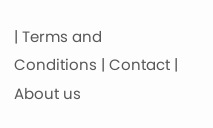| Terms and Conditions | Contact | About us